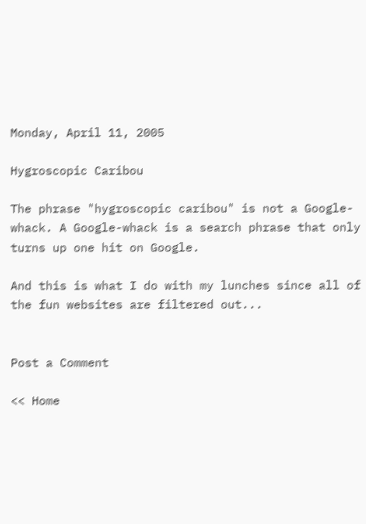Monday, April 11, 2005

Hygroscopic Caribou

The phrase "hygroscopic caribou" is not a Google-whack. A Google-whack is a search phrase that only turns up one hit on Google.

And this is what I do with my lunches since all of the fun websites are filtered out...


Post a Comment

<< Home